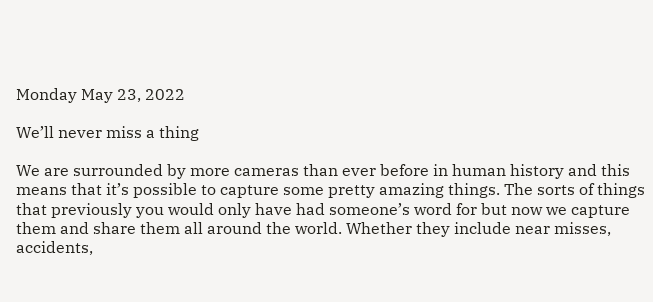Monday May 23, 2022

We’ll never miss a thing

We are surrounded by more cameras than ever before in human history and this means that it’s possible to capture some pretty amazing things. The sorts of things that previously you would only have had someone’s word for but now we capture them and share them all around the world. Whether they include near misses, accidents,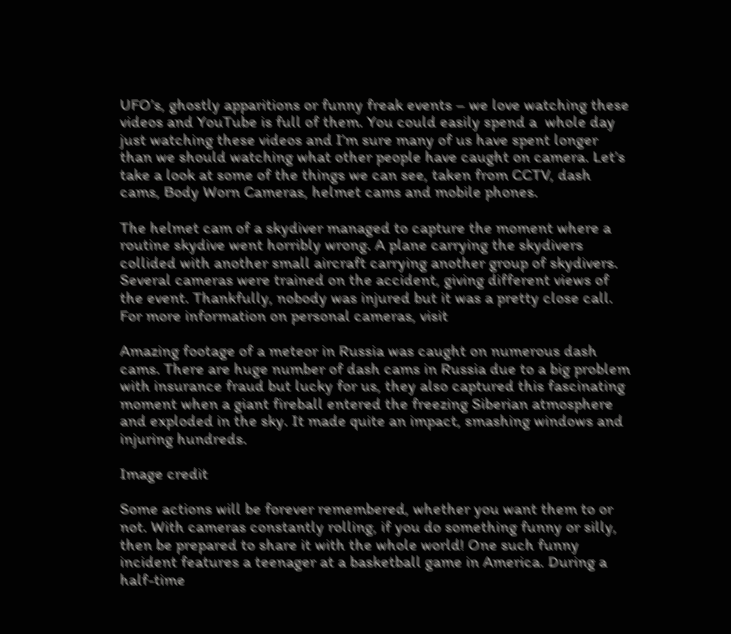UFO’s, ghostly apparitions or funny freak events – we love watching these videos and YouTube is full of them. You could easily spend a  whole day just watching these videos and I’m sure many of us have spent longer than we should watching what other people have caught on camera. Let’s take a look at some of the things we can see, taken from CCTV, dash cams, Body Worn Cameras, helmet cams and mobile phones.

The helmet cam of a skydiver managed to capture the moment where a routine skydive went horribly wrong. A plane carrying the skydivers collided with another small aircraft carrying another group of skydivers. Several cameras were trained on the accident, giving different views of the event. Thankfully, nobody was injured but it was a pretty close call. For more information on personal cameras, visit

Amazing footage of a meteor in Russia was caught on numerous dash cams. There are huge number of dash cams in Russia due to a big problem with insurance fraud but lucky for us, they also captured this fascinating moment when a giant fireball entered the freezing Siberian atmosphere and exploded in the sky. It made quite an impact, smashing windows and injuring hundreds.

Image credit

Some actions will be forever remembered, whether you want them to or not. With cameras constantly rolling, if you do something funny or silly, then be prepared to share it with the whole world! One such funny incident features a teenager at a basketball game in America. During a half-time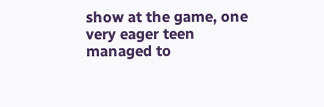show at the game, one very eager teen managed to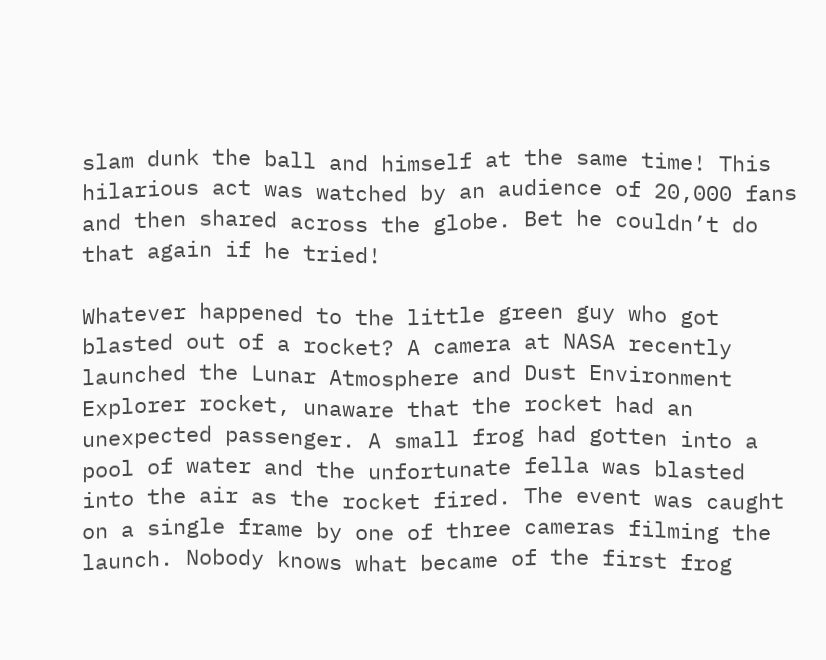slam dunk the ball and himself at the same time! This hilarious act was watched by an audience of 20,000 fans and then shared across the globe. Bet he couldn’t do that again if he tried!

Whatever happened to the little green guy who got blasted out of a rocket? A camera at NASA recently launched the Lunar Atmosphere and Dust Environment Explorer rocket, unaware that the rocket had an unexpected passenger. A small frog had gotten into a pool of water and the unfortunate fella was blasted into the air as the rocket fired. The event was caught on a single frame by one of three cameras filming the launch. Nobody knows what became of the first frog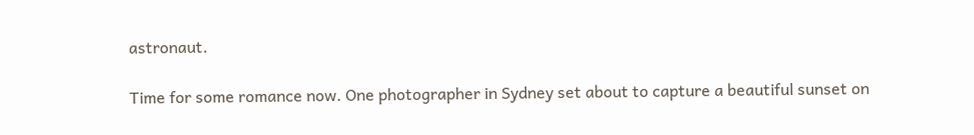astronaut.

Time for some romance now. One photographer in Sydney set about to capture a beautiful sunset on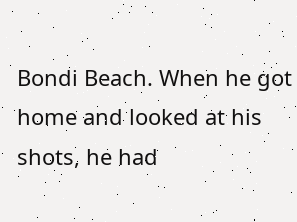Bondi Beach. When he got home and looked at his shots, he had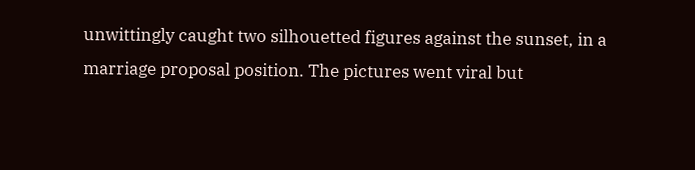unwittingly caught two silhouetted figures against the sunset, in a marriage proposal position. The pictures went viral but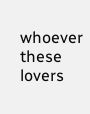whoever these lovers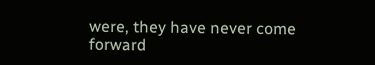were, they have never come forward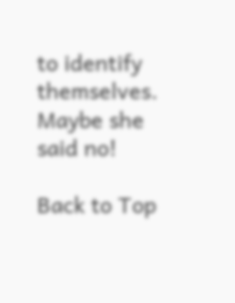to identify themselves. Maybe she said no!

Back to Top